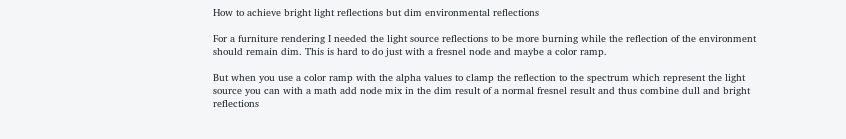How to achieve bright light reflections but dim environmental reflections

For a furniture rendering I needed the light source reflections to be more burning while the reflection of the environment should remain dim. This is hard to do just with a fresnel node and maybe a color ramp.

But when you use a color ramp with the alpha values to clamp the reflection to the spectrum which represent the light source you can with a math add node mix in the dim result of a normal fresnel result and thus combine dull and bright reflections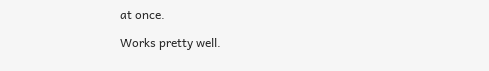at once.

Works pretty well.